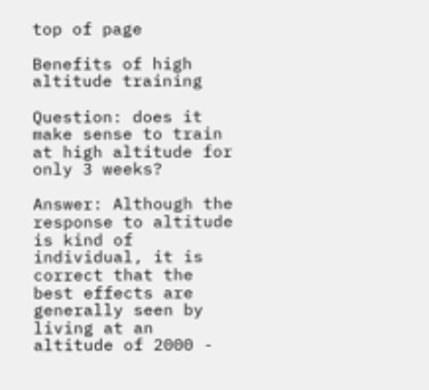top of page

Benefits of high altitude training

Question: does it make sense to train at high altitude for only 3 weeks?

Answer: Although the response to altitude is kind of individual, it is correct that the best effects are generally seen by living at an altitude of 2000 -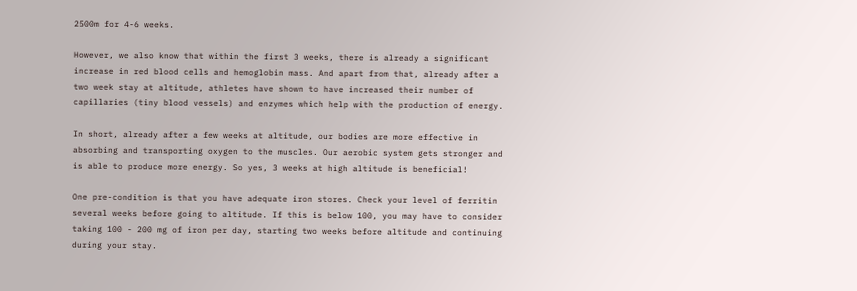2500m for 4-6 weeks.

However, we also know that within the first 3 weeks, there is already a significant increase in red blood cells and hemoglobin mass. And apart from that, already after a two week stay at altitude, athletes have shown to have increased their number of capillaries (tiny blood vessels) and enzymes which help with the production of energy.

In short, already after a few weeks at altitude, our bodies are more effective in absorbing and transporting oxygen to the muscles. Our aerobic system gets stronger and is able to produce more energy. So yes, 3 weeks at high altitude is beneficial!

One pre-condition is that you have adequate iron stores. Check your level of ferritin several weeks before going to altitude. If this is below 100, you may have to consider taking 100 - 200 mg of iron per day, starting two weeks before altitude and continuing during your stay.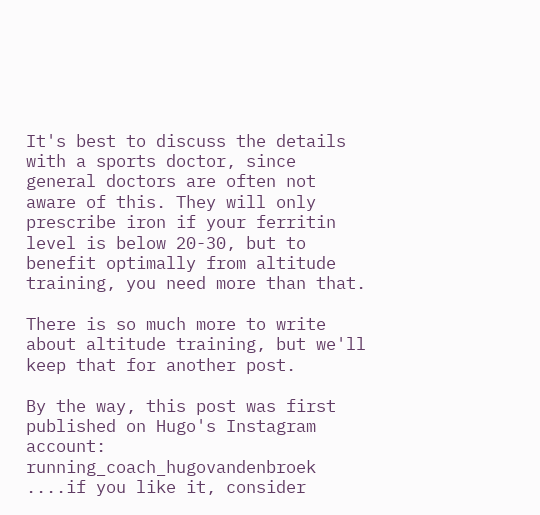It's best to discuss the details with a sports doctor, since general doctors are often not aware of this. They will only prescribe iron if your ferritin level is below 20-30, but to benefit optimally from altitude training, you need more than that.

There is so much more to write about altitude training, but we'll keep that for another post.

By the way, this post was first published on Hugo's Instagram account: running_coach_hugovandenbroek ....if you like it, consider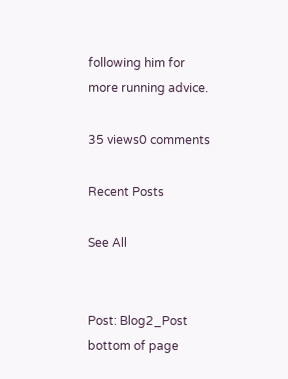following him for more running advice.

35 views0 comments

Recent Posts

See All


Post: Blog2_Post
bottom of page